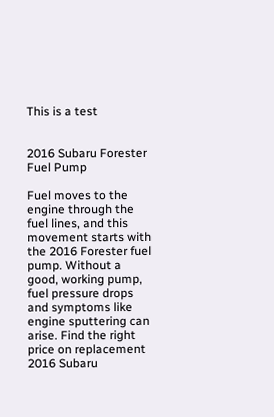This is a test


2016 Subaru Forester Fuel Pump

Fuel moves to the engine through the fuel lines, and this movement starts with the 2016 Forester fuel pump. Without a good, working pump, fuel pressure drops and symptoms like engine sputtering can arise. Find the right price on replacement 2016 Subaru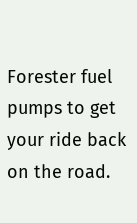Forester fuel pumps to get your ride back on the road.